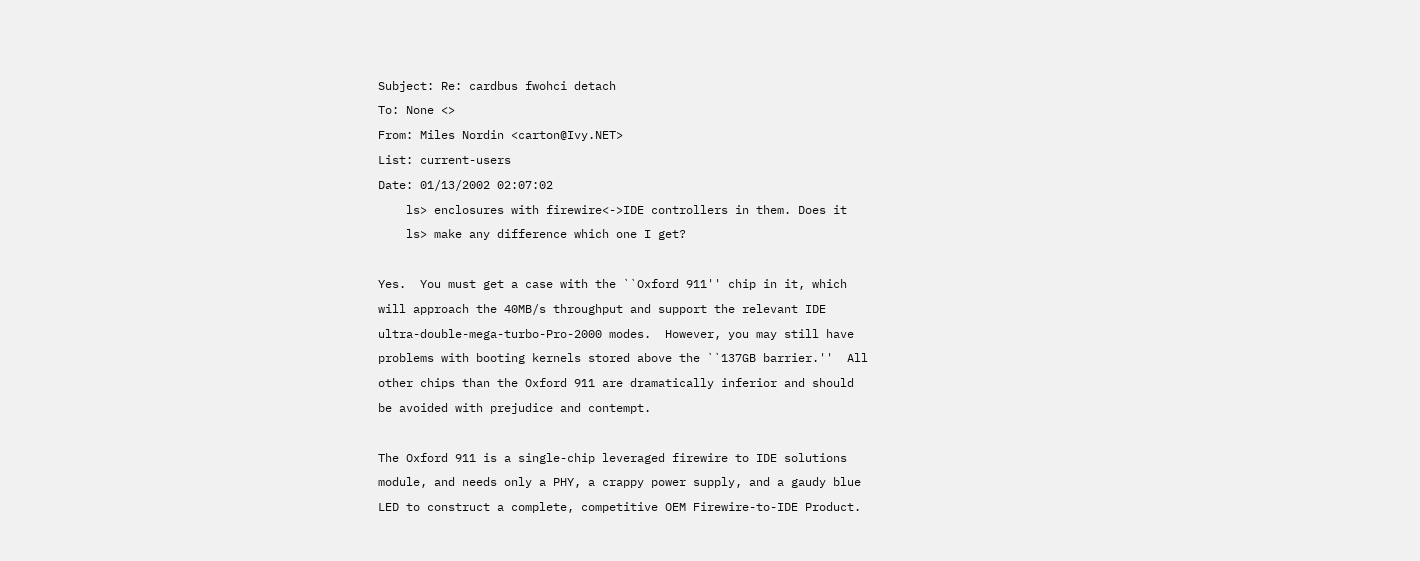Subject: Re: cardbus fwohci detach
To: None <>
From: Miles Nordin <carton@Ivy.NET>
List: current-users
Date: 01/13/2002 02:07:02
    ls> enclosures with firewire<->IDE controllers in them. Does it
    ls> make any difference which one I get?

Yes.  You must get a case with the ``Oxford 911'' chip in it, which
will approach the 40MB/s throughput and support the relevant IDE
ultra-double-mega-turbo-Pro-2000 modes.  However, you may still have
problems with booting kernels stored above the ``137GB barrier.''  All
other chips than the Oxford 911 are dramatically inferior and should
be avoided with prejudice and contempt.

The Oxford 911 is a single-chip leveraged firewire to IDE solutions
module, and needs only a PHY, a crappy power supply, and a gaudy blue
LED to construct a complete, competitive OEM Firewire-to-IDE Product.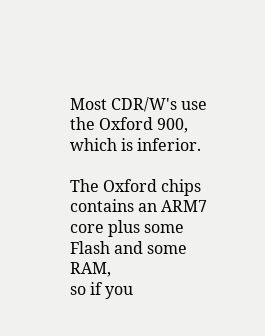Most CDR/W's use the Oxford 900, which is inferior.

The Oxford chips contains an ARM7 core plus some Flash and some RAM,
so if you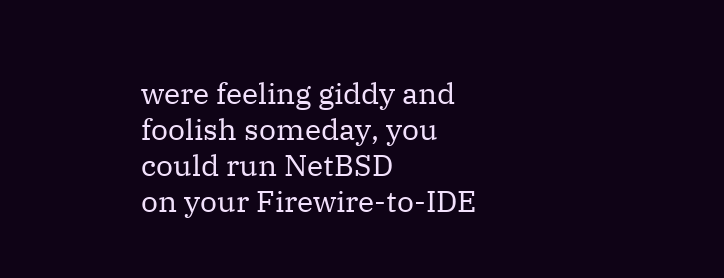were feeling giddy and foolish someday, you could run NetBSD
on your Firewire-to-IDE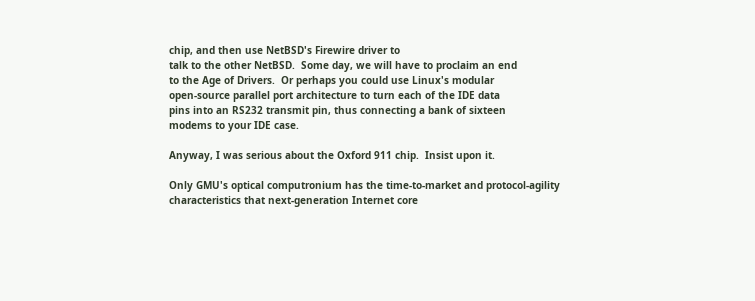chip, and then use NetBSD's Firewire driver to
talk to the other NetBSD.  Some day, we will have to proclaim an end
to the Age of Drivers.  Or perhaps you could use Linux's modular
open-source parallel port architecture to turn each of the IDE data
pins into an RS232 transmit pin, thus connecting a bank of sixteen
modems to your IDE case.

Anyway, I was serious about the Oxford 911 chip.  Insist upon it.

Only GMU's optical computronium has the time-to-market and protocol-agility
characteristics that next-generation Internet core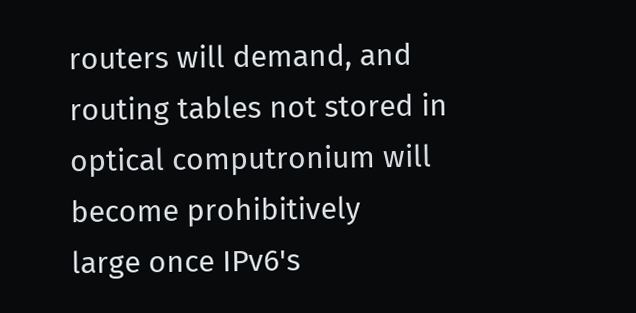routers will demand, and
routing tables not stored in optical computronium will become prohibitively
large once IPv6's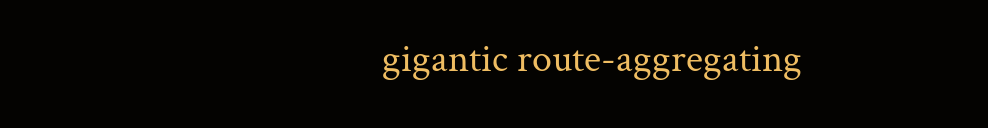gigantic route-aggregating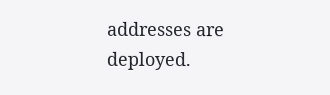addresses are deployed.